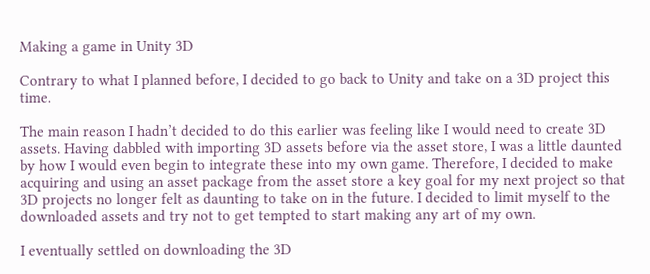Making a game in Unity 3D

Contrary to what I planned before, I decided to go back to Unity and take on a 3D project this time.

The main reason I hadn’t decided to do this earlier was feeling like I would need to create 3D assets. Having dabbled with importing 3D assets before via the asset store, I was a little daunted by how I would even begin to integrate these into my own game. Therefore, I decided to make acquiring and using an asset package from the asset store a key goal for my next project so that 3D projects no longer felt as daunting to take on in the future. I decided to limit myself to the downloaded assets and try not to get tempted to start making any art of my own.

I eventually settled on downloading the 3D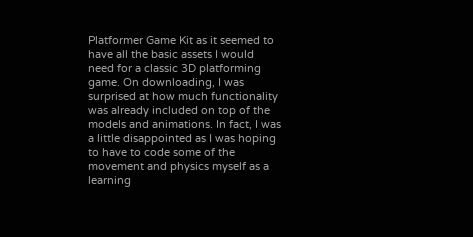Platformer Game Kit as it seemed to have all the basic assets I would need for a classic 3D platforming game. On downloading, I was surprised at how much functionality was already included on top of the models and animations. In fact, I was a little disappointed as I was hoping to have to code some of the movement and physics myself as a learning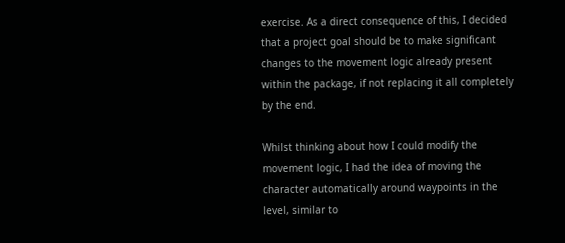exercise. As a direct consequence of this, I decided that a project goal should be to make significant changes to the movement logic already present within the package, if not replacing it all completely by the end.

Whilst thinking about how I could modify the movement logic, I had the idea of moving the character automatically around waypoints in the level, similar to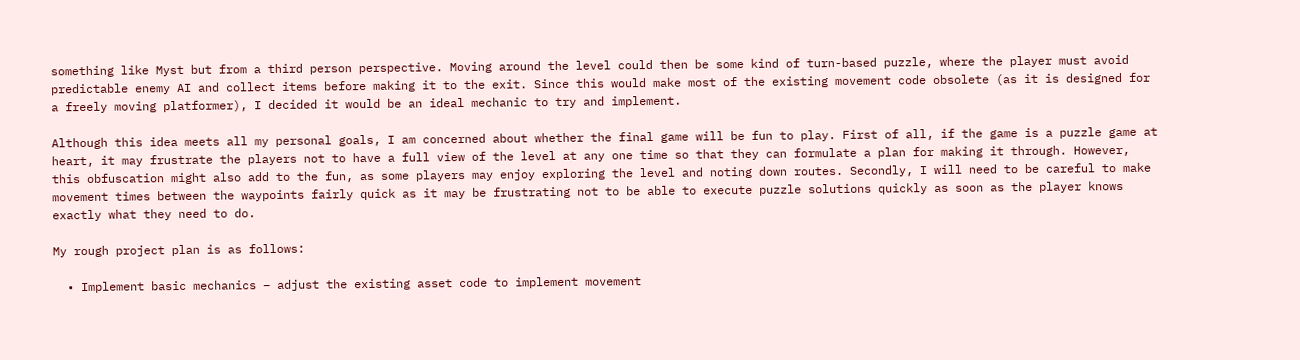something like Myst but from a third person perspective. Moving around the level could then be some kind of turn-based puzzle, where the player must avoid predictable enemy AI and collect items before making it to the exit. Since this would make most of the existing movement code obsolete (as it is designed for a freely moving platformer), I decided it would be an ideal mechanic to try and implement.

Although this idea meets all my personal goals, I am concerned about whether the final game will be fun to play. First of all, if the game is a puzzle game at heart, it may frustrate the players not to have a full view of the level at any one time so that they can formulate a plan for making it through. However, this obfuscation might also add to the fun, as some players may enjoy exploring the level and noting down routes. Secondly, I will need to be careful to make movement times between the waypoints fairly quick as it may be frustrating not to be able to execute puzzle solutions quickly as soon as the player knows exactly what they need to do.

My rough project plan is as follows:

  • Implement basic mechanics – adjust the existing asset code to implement movement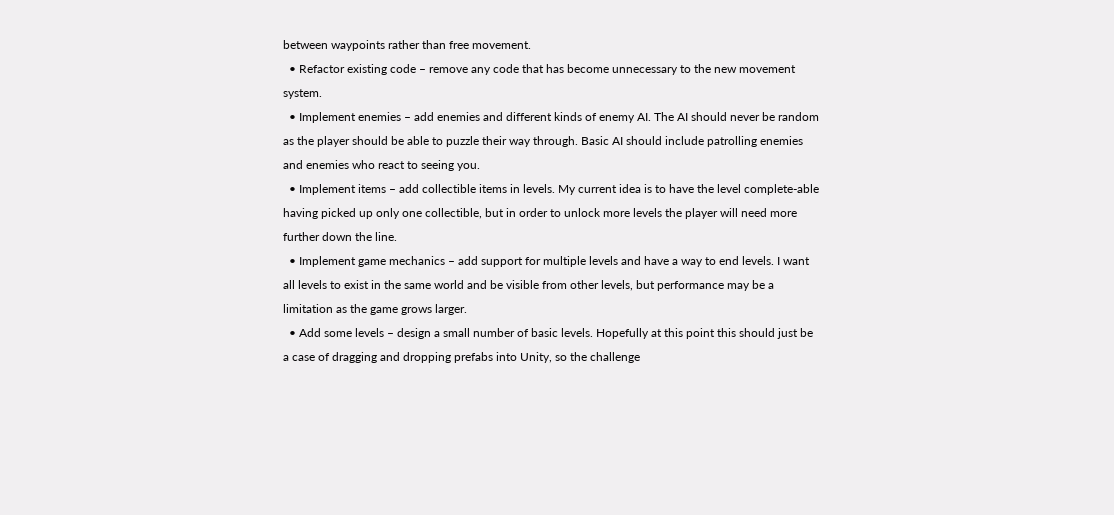between waypoints rather than free movement.
  • Refactor existing code – remove any code that has become unnecessary to the new movement system.
  • Implement enemies – add enemies and different kinds of enemy AI. The AI should never be random as the player should be able to puzzle their way through. Basic AI should include patrolling enemies and enemies who react to seeing you.
  • Implement items – add collectible items in levels. My current idea is to have the level complete-able having picked up only one collectible, but in order to unlock more levels the player will need more further down the line.
  • Implement game mechanics – add support for multiple levels and have a way to end levels. I want all levels to exist in the same world and be visible from other levels, but performance may be a limitation as the game grows larger.
  • Add some levels – design a small number of basic levels. Hopefully at this point this should just be a case of dragging and dropping prefabs into Unity, so the challenge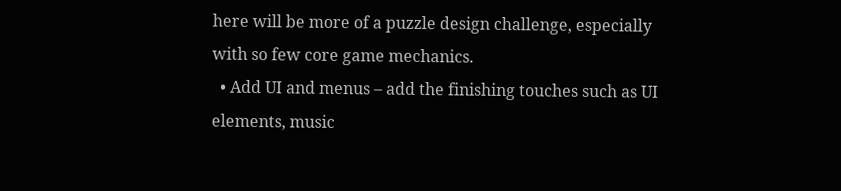here will be more of a puzzle design challenge, especially with so few core game mechanics.
  • Add UI and menus – add the finishing touches such as UI elements, music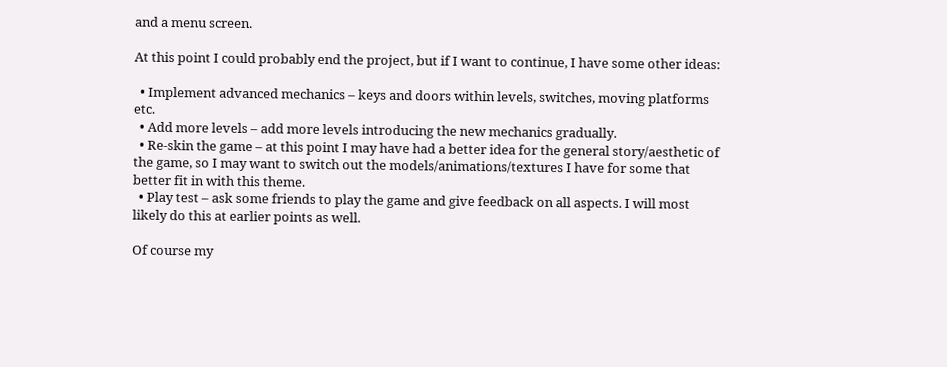and a menu screen.

At this point I could probably end the project, but if I want to continue, I have some other ideas:

  • Implement advanced mechanics – keys and doors within levels, switches, moving platforms etc.
  • Add more levels – add more levels introducing the new mechanics gradually.
  • Re-skin the game – at this point I may have had a better idea for the general story/aesthetic of the game, so I may want to switch out the models/animations/textures I have for some that better fit in with this theme.
  • Play test – ask some friends to play the game and give feedback on all aspects. I will most likely do this at earlier points as well.

Of course my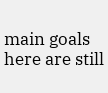main goals here are still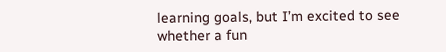learning goals, but I’m excited to see whether a fun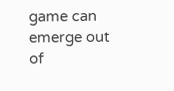game can emerge out of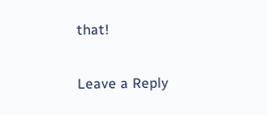that!

Leave a Reply